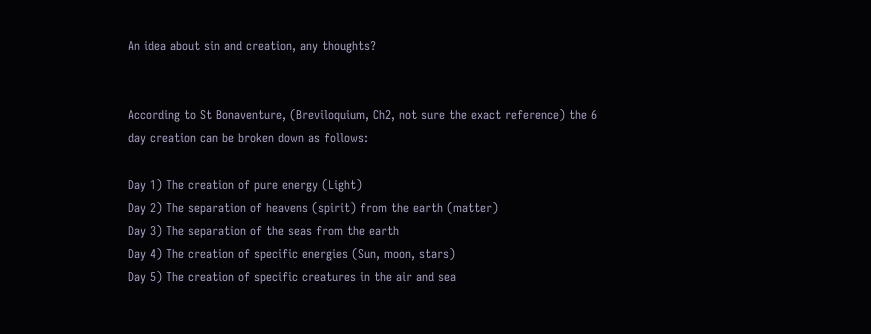An idea about sin and creation, any thoughts?


According to St Bonaventure, (Breviloquium, Ch2, not sure the exact reference) the 6 day creation can be broken down as follows:

Day 1) The creation of pure energy (Light)
Day 2) The separation of heavens (spirit) from the earth (matter)
Day 3) The separation of the seas from the earth
Day 4) The creation of specific energies (Sun, moon, stars)
Day 5) The creation of specific creatures in the air and sea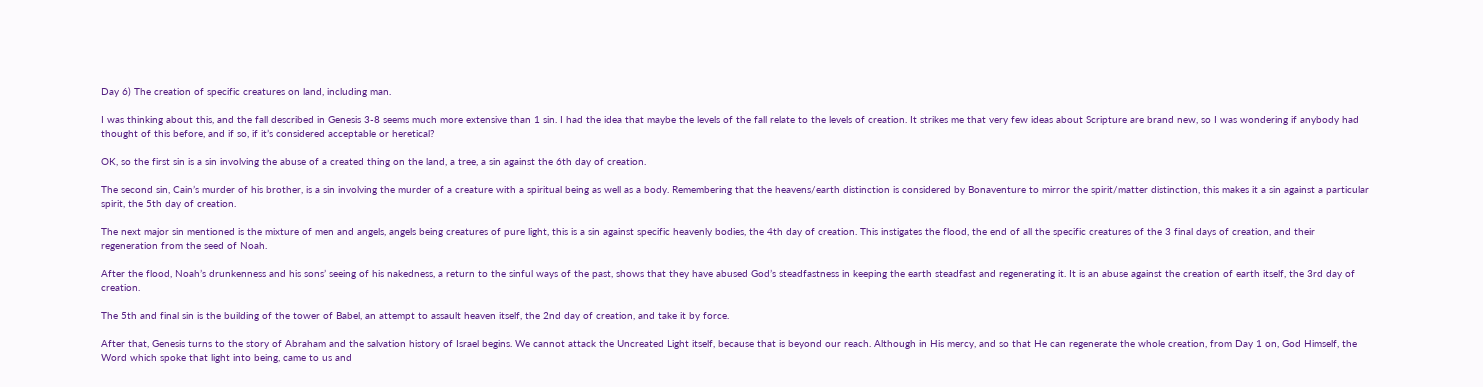Day 6) The creation of specific creatures on land, including man.

I was thinking about this, and the fall described in Genesis 3-8 seems much more extensive than 1 sin. I had the idea that maybe the levels of the fall relate to the levels of creation. It strikes me that very few ideas about Scripture are brand new, so I was wondering if anybody had thought of this before, and if so, if it’s considered acceptable or heretical?

OK, so the first sin is a sin involving the abuse of a created thing on the land, a tree, a sin against the 6th day of creation.

The second sin, Cain’s murder of his brother, is a sin involving the murder of a creature with a spiritual being as well as a body. Remembering that the heavens/earth distinction is considered by Bonaventure to mirror the spirit/matter distinction, this makes it a sin against a particular spirit, the 5th day of creation.

The next major sin mentioned is the mixture of men and angels, angels being creatures of pure light, this is a sin against specific heavenly bodies, the 4th day of creation. This instigates the flood, the end of all the specific creatures of the 3 final days of creation, and their regeneration from the seed of Noah.

After the flood, Noah’s drunkenness and his sons’ seeing of his nakedness, a return to the sinful ways of the past, shows that they have abused God’s steadfastness in keeping the earth steadfast and regenerating it. It is an abuse against the creation of earth itself, the 3rd day of creation.

The 5th and final sin is the building of the tower of Babel, an attempt to assault heaven itself, the 2nd day of creation, and take it by force.

After that, Genesis turns to the story of Abraham and the salvation history of Israel begins. We cannot attack the Uncreated Light itself, because that is beyond our reach. Although in His mercy, and so that He can regenerate the whole creation, from Day 1 on, God Himself, the Word which spoke that light into being, came to us and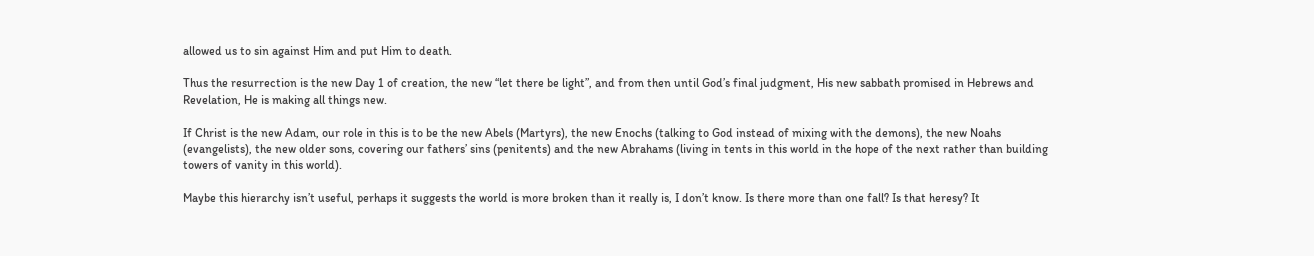allowed us to sin against Him and put Him to death.

Thus the resurrection is the new Day 1 of creation, the new “let there be light”, and from then until God’s final judgment, His new sabbath promised in Hebrews and Revelation, He is making all things new.

If Christ is the new Adam, our role in this is to be the new Abels (Martyrs), the new Enochs (talking to God instead of mixing with the demons), the new Noahs (evangelists), the new older sons, covering our fathers’ sins (penitents) and the new Abrahams (living in tents in this world in the hope of the next rather than building towers of vanity in this world).

Maybe this hierarchy isn’t useful, perhaps it suggests the world is more broken than it really is, I don’t know. Is there more than one fall? Is that heresy? It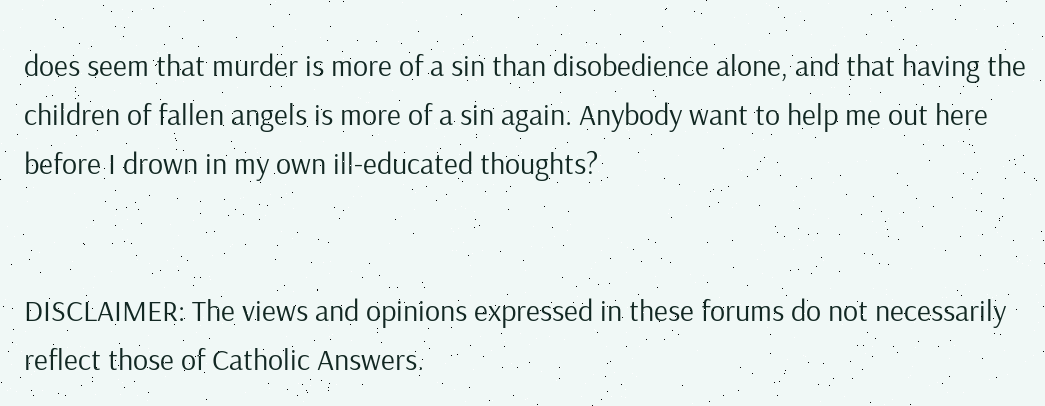does seem that murder is more of a sin than disobedience alone, and that having the children of fallen angels is more of a sin again. Anybody want to help me out here before I drown in my own ill-educated thoughts?


DISCLAIMER: The views and opinions expressed in these forums do not necessarily reflect those of Catholic Answers.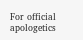For official apologetics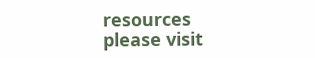resources please visit